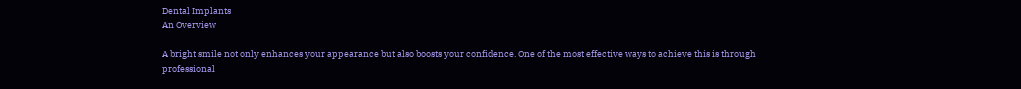Dental Implants
An Overview

A bright smile not only enhances your appearance but also boosts your confidence. One of the most effective ways to achieve this is through professional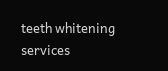teeth whitening services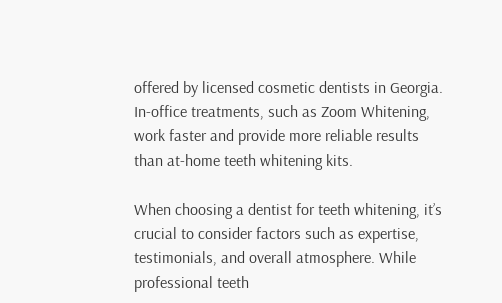offered by licensed cosmetic dentists in Georgia. In-office treatments, such as Zoom Whitening, work faster and provide more reliable results than at-home teeth whitening kits.

When choosing a dentist for teeth whitening, it’s crucial to consider factors such as expertise, testimonials, and overall atmosphere. While professional teeth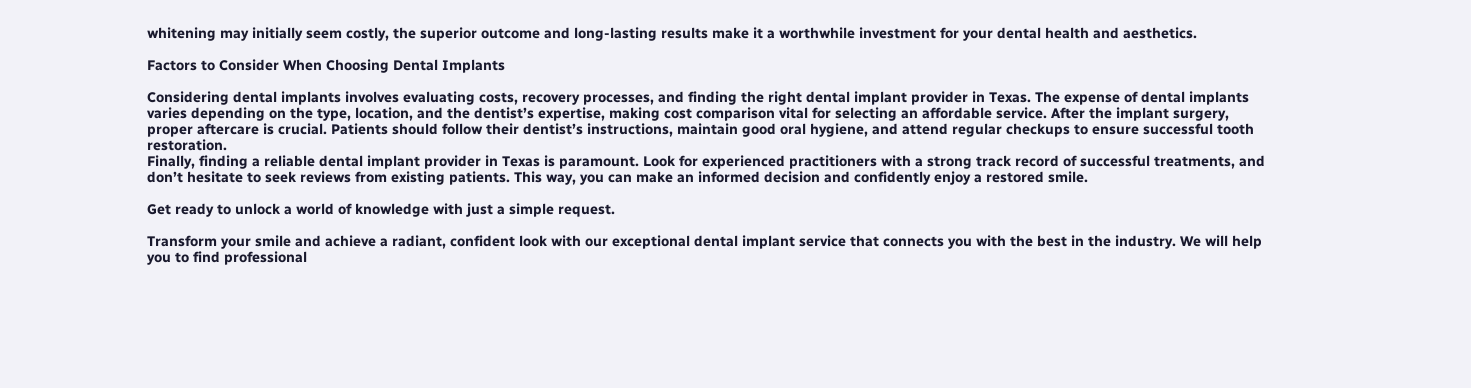whitening may initially seem costly, the superior outcome and long-lasting results make it a worthwhile investment for your dental health and aesthetics.

Factors to Consider When Choosing Dental Implants

Considering dental implants involves evaluating costs, recovery processes, and finding the right dental implant provider in Texas. The expense of dental implants varies depending on the type, location, and the dentist’s expertise, making cost comparison vital for selecting an affordable service. After the implant surgery, proper aftercare is crucial. Patients should follow their dentist’s instructions, maintain good oral hygiene, and attend regular checkups to ensure successful tooth restoration.
Finally, finding a reliable dental implant provider in Texas is paramount. Look for experienced practitioners with a strong track record of successful treatments, and don’t hesitate to seek reviews from existing patients. This way, you can make an informed decision and confidently enjoy a restored smile.

Get ready to unlock a world of knowledge with just a simple request.

Transform your smile and achieve a radiant, confident look with our exceptional dental implant service that connects you with the best in the industry. We will help you to find professional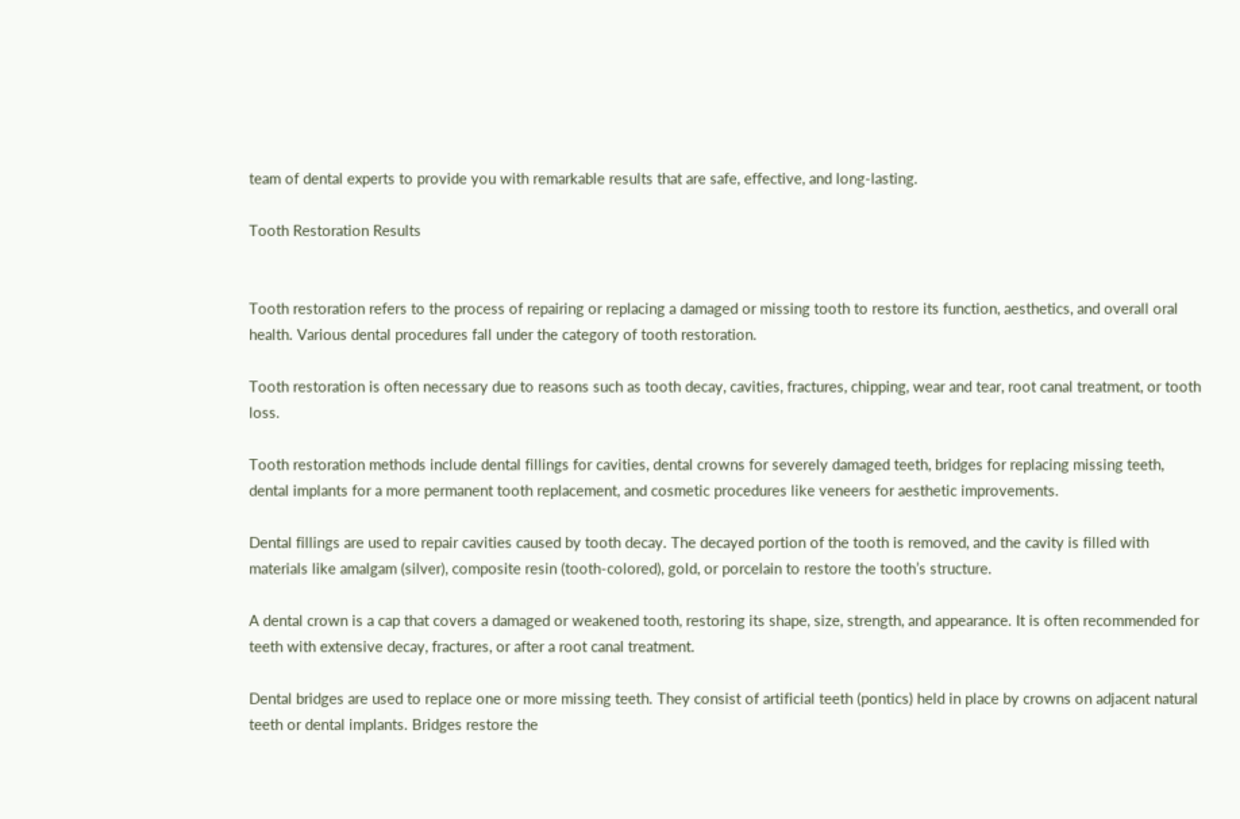team of dental experts to provide you with remarkable results that are safe, effective, and long-lasting.

Tooth Restoration Results


Tooth restoration refers to the process of repairing or replacing a damaged or missing tooth to restore its function, aesthetics, and overall oral health. Various dental procedures fall under the category of tooth restoration.

Tooth restoration is often necessary due to reasons such as tooth decay, cavities, fractures, chipping, wear and tear, root canal treatment, or tooth loss.

Tooth restoration methods include dental fillings for cavities, dental crowns for severely damaged teeth, bridges for replacing missing teeth, dental implants for a more permanent tooth replacement, and cosmetic procedures like veneers for aesthetic improvements.

Dental fillings are used to repair cavities caused by tooth decay. The decayed portion of the tooth is removed, and the cavity is filled with materials like amalgam (silver), composite resin (tooth-colored), gold, or porcelain to restore the tooth’s structure.

A dental crown is a cap that covers a damaged or weakened tooth, restoring its shape, size, strength, and appearance. It is often recommended for teeth with extensive decay, fractures, or after a root canal treatment.

Dental bridges are used to replace one or more missing teeth. They consist of artificial teeth (pontics) held in place by crowns on adjacent natural teeth or dental implants. Bridges restore the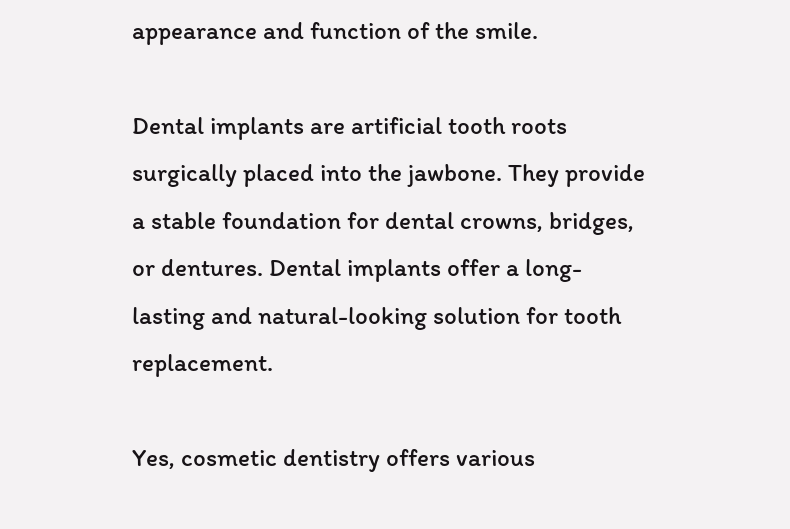appearance and function of the smile.

Dental implants are artificial tooth roots surgically placed into the jawbone. They provide a stable foundation for dental crowns, bridges, or dentures. Dental implants offer a long-lasting and natural-looking solution for tooth replacement.

Yes, cosmetic dentistry offers various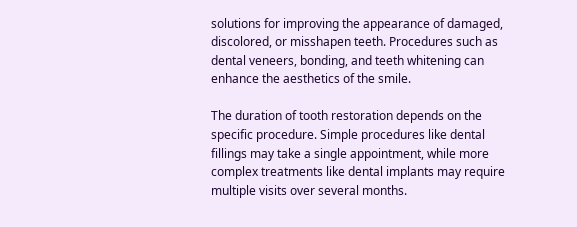solutions for improving the appearance of damaged, discolored, or misshapen teeth. Procedures such as dental veneers, bonding, and teeth whitening can enhance the aesthetics of the smile.

The duration of tooth restoration depends on the specific procedure. Simple procedures like dental fillings may take a single appointment, while more complex treatments like dental implants may require multiple visits over several months.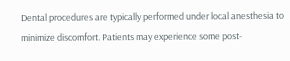Dental procedures are typically performed under local anesthesia to minimize discomfort. Patients may experience some post-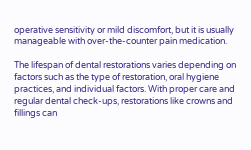operative sensitivity or mild discomfort, but it is usually manageable with over-the-counter pain medication.

The lifespan of dental restorations varies depending on factors such as the type of restoration, oral hygiene practices, and individual factors. With proper care and regular dental check-ups, restorations like crowns and fillings can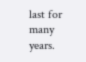last for many years.